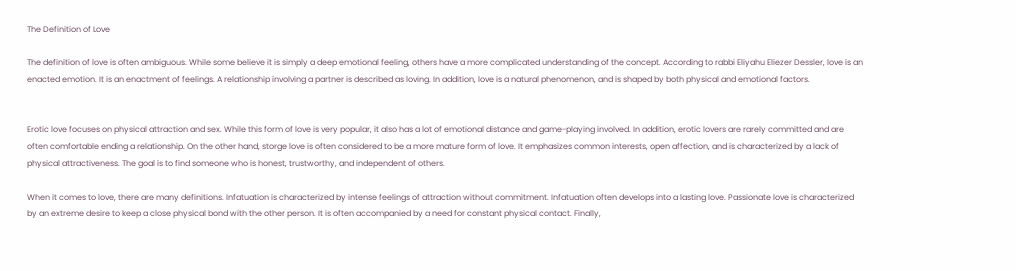The Definition of Love

The definition of love is often ambiguous. While some believe it is simply a deep emotional feeling, others have a more complicated understanding of the concept. According to rabbi Eliyahu Eliezer Dessler, love is an enacted emotion. It is an enactment of feelings. A relationship involving a partner is described as loving. In addition, love is a natural phenomenon, and is shaped by both physical and emotional factors.


Erotic love focuses on physical attraction and sex. While this form of love is very popular, it also has a lot of emotional distance and game-playing involved. In addition, erotic lovers are rarely committed and are often comfortable ending a relationship. On the other hand, storge love is often considered to be a more mature form of love. It emphasizes common interests, open affection, and is characterized by a lack of physical attractiveness. The goal is to find someone who is honest, trustworthy, and independent of others.

When it comes to love, there are many definitions. Infatuation is characterized by intense feelings of attraction without commitment. Infatuation often develops into a lasting love. Passionate love is characterized by an extreme desire to keep a close physical bond with the other person. It is often accompanied by a need for constant physical contact. Finally,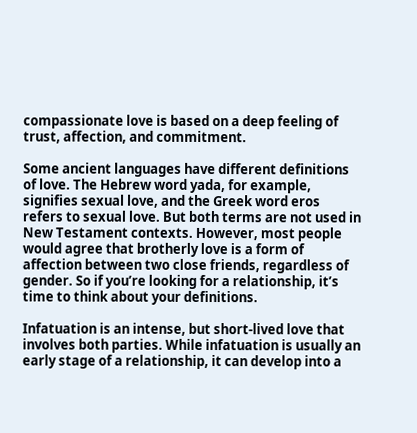compassionate love is based on a deep feeling of trust, affection, and commitment.

Some ancient languages have different definitions of love. The Hebrew word yada, for example, signifies sexual love, and the Greek word eros refers to sexual love. But both terms are not used in New Testament contexts. However, most people would agree that brotherly love is a form of affection between two close friends, regardless of gender. So if you’re looking for a relationship, it’s time to think about your definitions.

Infatuation is an intense, but short-lived love that involves both parties. While infatuation is usually an early stage of a relationship, it can develop into a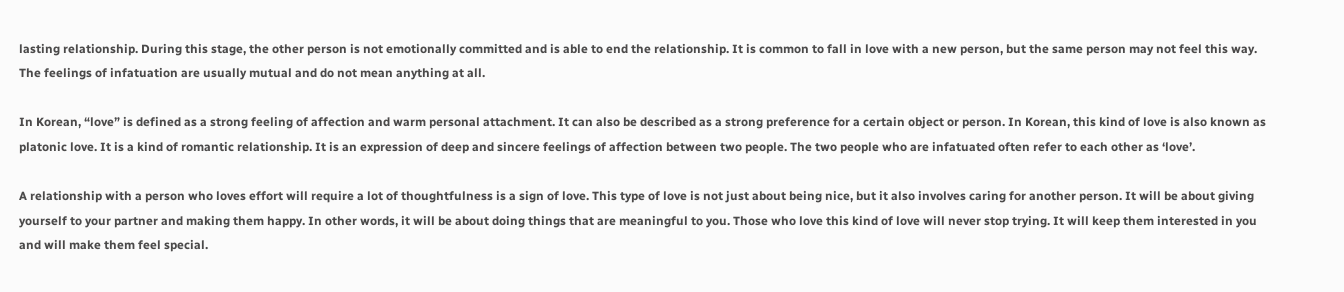lasting relationship. During this stage, the other person is not emotionally committed and is able to end the relationship. It is common to fall in love with a new person, but the same person may not feel this way. The feelings of infatuation are usually mutual and do not mean anything at all.

In Korean, “love” is defined as a strong feeling of affection and warm personal attachment. It can also be described as a strong preference for a certain object or person. In Korean, this kind of love is also known as platonic love. It is a kind of romantic relationship. It is an expression of deep and sincere feelings of affection between two people. The two people who are infatuated often refer to each other as ‘love’.

A relationship with a person who loves effort will require a lot of thoughtfulness is a sign of love. This type of love is not just about being nice, but it also involves caring for another person. It will be about giving yourself to your partner and making them happy. In other words, it will be about doing things that are meaningful to you. Those who love this kind of love will never stop trying. It will keep them interested in you and will make them feel special.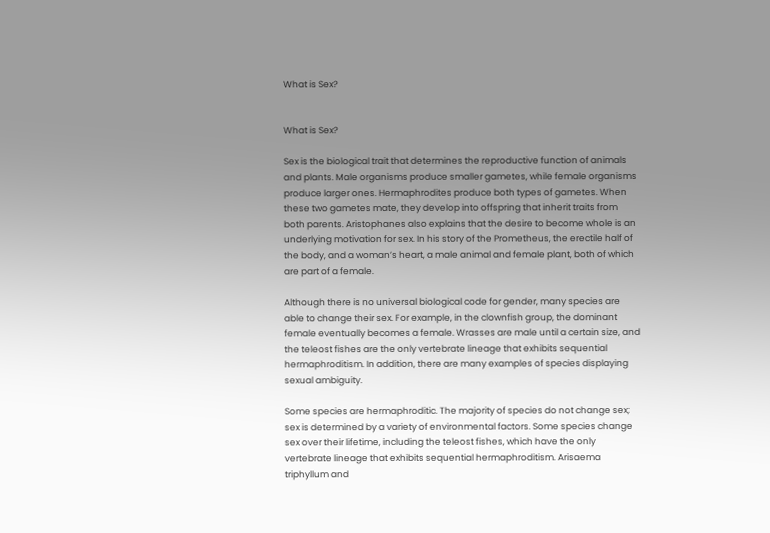What is Sex?


What is Sex?

Sex is the biological trait that determines the reproductive function of animals and plants. Male organisms produce smaller gametes, while female organisms produce larger ones. Hermaphrodites produce both types of gametes. When these two gametes mate, they develop into offspring that inherit traits from both parents. Aristophanes also explains that the desire to become whole is an underlying motivation for sex. In his story of the Prometheus, the erectile half of the body, and a woman’s heart, a male animal and female plant, both of which are part of a female.

Although there is no universal biological code for gender, many species are able to change their sex. For example, in the clownfish group, the dominant female eventually becomes a female. Wrasses are male until a certain size, and the teleost fishes are the only vertebrate lineage that exhibits sequential hermaphroditism. In addition, there are many examples of species displaying sexual ambiguity.

Some species are hermaphroditic. The majority of species do not change sex; sex is determined by a variety of environmental factors. Some species change sex over their lifetime, including the teleost fishes, which have the only vertebrate lineage that exhibits sequential hermaphroditism. Arisaema triphyllum and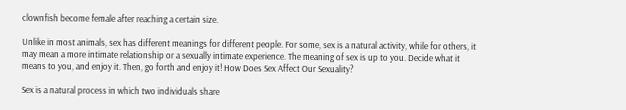clownfish become female after reaching a certain size.

Unlike in most animals, sex has different meanings for different people. For some, sex is a natural activity, while for others, it may mean a more intimate relationship or a sexually intimate experience. The meaning of sex is up to you. Decide what it means to you, and enjoy it. Then, go forth and enjoy it! How Does Sex Affect Our Sexuality?

Sex is a natural process in which two individuals share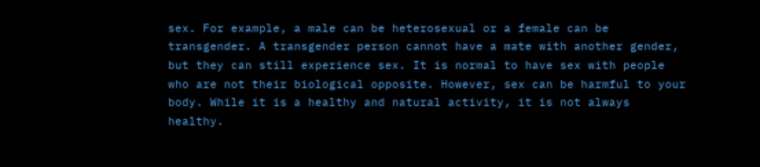sex. For example, a male can be heterosexual or a female can be transgender. A transgender person cannot have a mate with another gender, but they can still experience sex. It is normal to have sex with people who are not their biological opposite. However, sex can be harmful to your body. While it is a healthy and natural activity, it is not always healthy.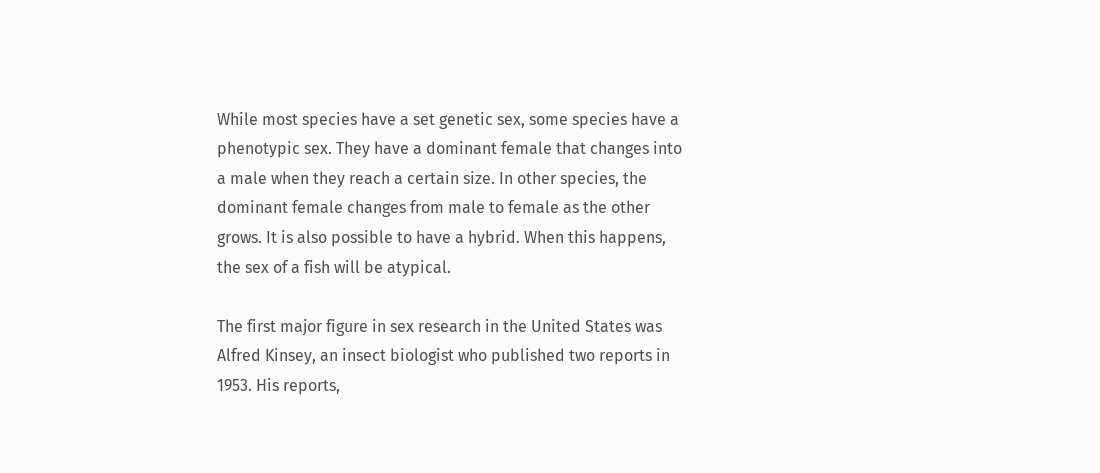While most species have a set genetic sex, some species have a phenotypic sex. They have a dominant female that changes into a male when they reach a certain size. In other species, the dominant female changes from male to female as the other grows. It is also possible to have a hybrid. When this happens, the sex of a fish will be atypical.

The first major figure in sex research in the United States was Alfred Kinsey, an insect biologist who published two reports in 1953. His reports,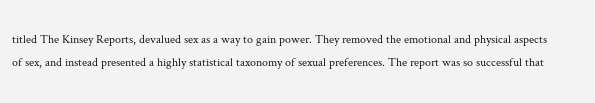titled The Kinsey Reports, devalued sex as a way to gain power. They removed the emotional and physical aspects of sex, and instead presented a highly statistical taxonomy of sexual preferences. The report was so successful that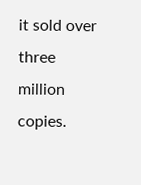it sold over three million copies.